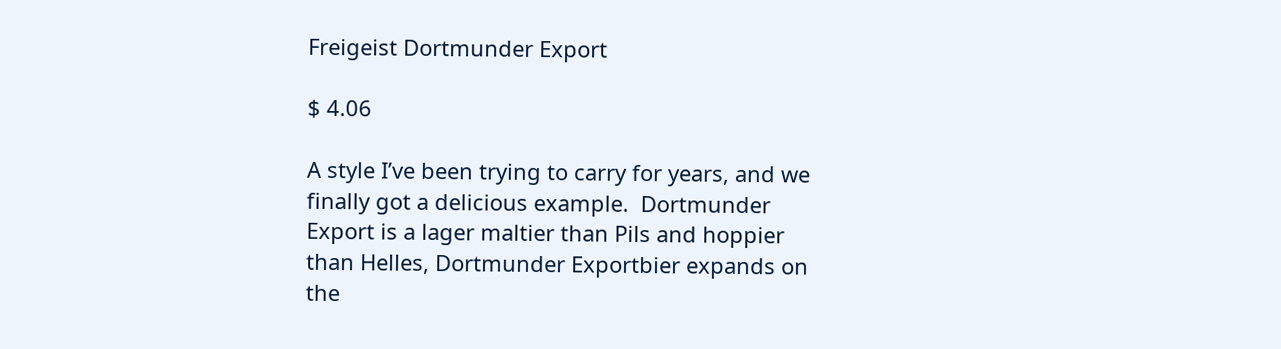Freigeist Dortmunder Export

$ 4.06

A style I’ve been trying to carry for years, and we finally got a delicious example.  Dortmunder Export is a lager maltier than Pils and hoppier than Helles, Dortmunder Exportbier expands on the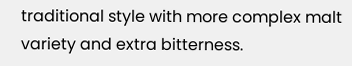traditional style with more complex malt variety and extra bitterness.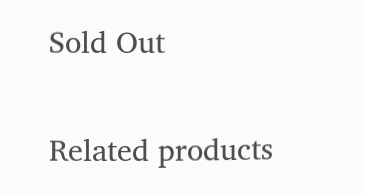Sold Out

Related products